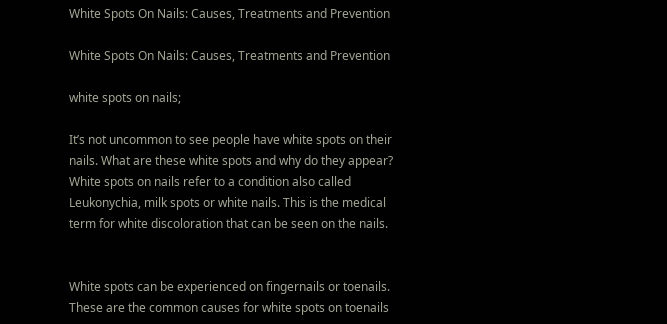White Spots On Nails: Causes, Treatments and Prevention

White Spots On Nails: Causes, Treatments and Prevention

white spots on nails;

It’s not uncommon to see people have white spots on their nails. What are these white spots and why do they appear? White spots on nails refer to a condition also called Leukonychia, milk spots or white nails. This is the medical term for white discoloration that can be seen on the nails.


White spots can be experienced on fingernails or toenails. These are the common causes for white spots on toenails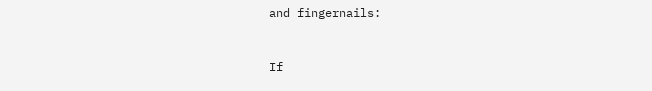and fingernails:


If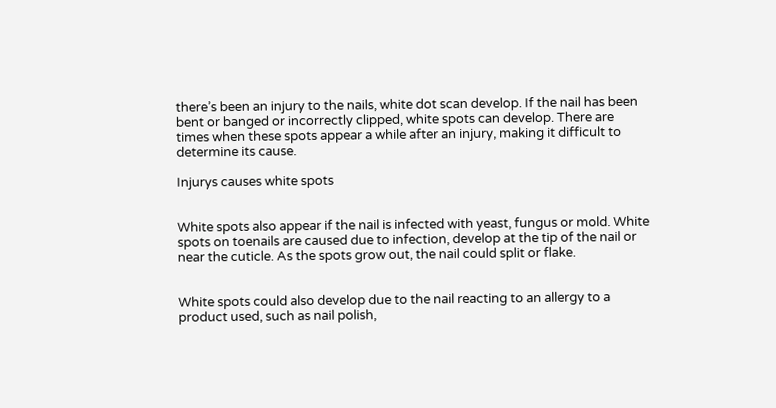there’s been an injury to the nails, white dot scan develop. If the nail has been bent or banged or incorrectly clipped, white spots can develop. There are times when these spots appear a while after an injury, making it difficult to determine its cause.

Injurys causes white spots


White spots also appear if the nail is infected with yeast, fungus or mold. White spots on toenails are caused due to infection, develop at the tip of the nail or near the cuticle. As the spots grow out, the nail could split or flake.


White spots could also develop due to the nail reacting to an allergy to a product used, such as nail polish,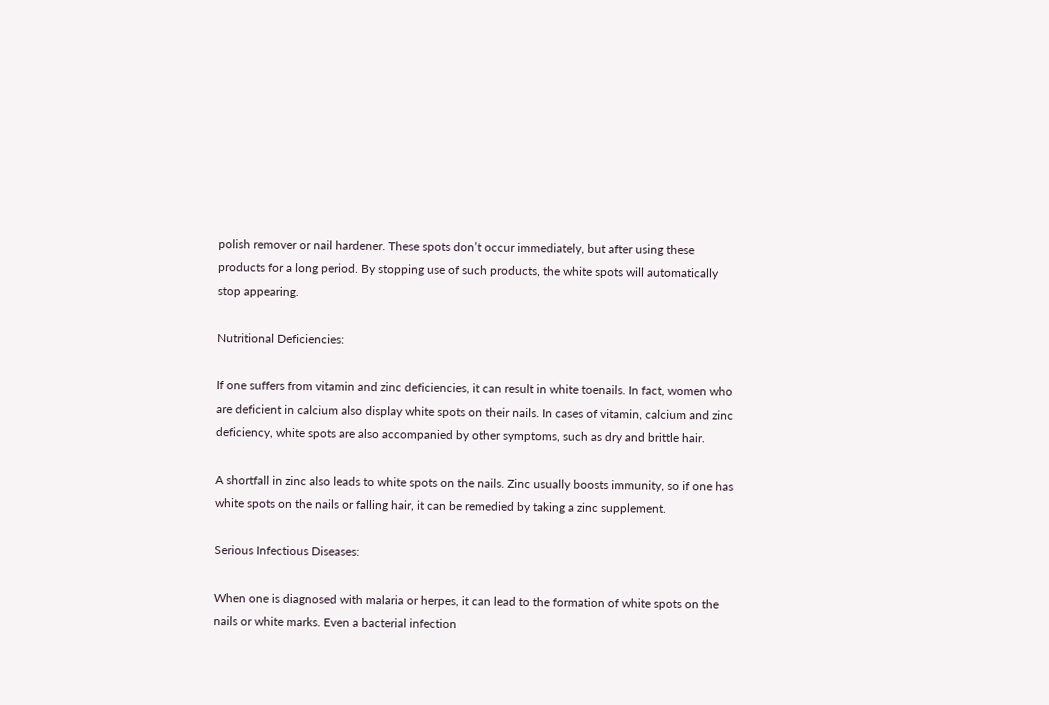polish remover or nail hardener. These spots don’t occur immediately, but after using these products for a long period. By stopping use of such products, the white spots will automatically stop appearing.

Nutritional Deficiencies:

If one suffers from vitamin and zinc deficiencies, it can result in white toenails. In fact, women who are deficient in calcium also display white spots on their nails. In cases of vitamin, calcium and zinc deficiency, white spots are also accompanied by other symptoms, such as dry and brittle hair.

A shortfall in zinc also leads to white spots on the nails. Zinc usually boosts immunity, so if one has white spots on the nails or falling hair, it can be remedied by taking a zinc supplement.

Serious Infectious Diseases:

When one is diagnosed with malaria or herpes, it can lead to the formation of white spots on the nails or white marks. Even a bacterial infection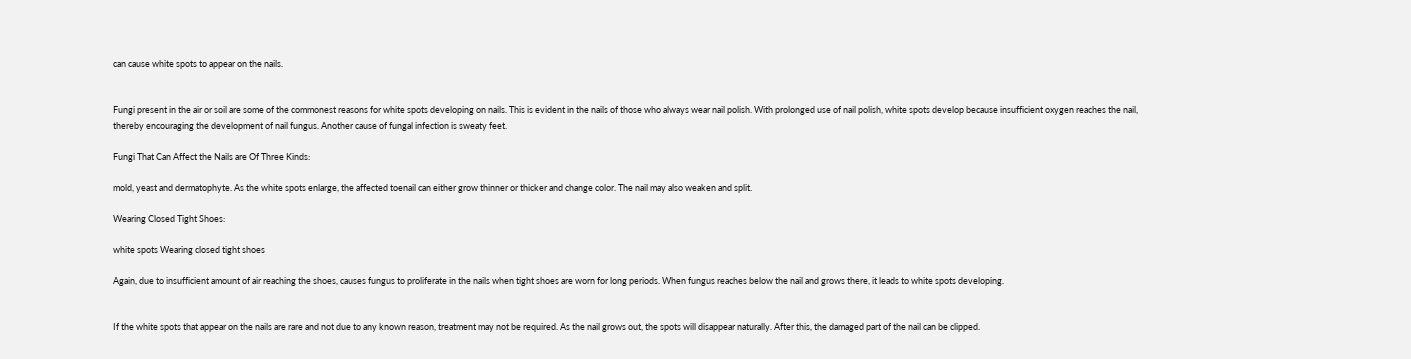can cause white spots to appear on the nails.


Fungi present in the air or soil are some of the commonest reasons for white spots developing on nails. This is evident in the nails of those who always wear nail polish. With prolonged use of nail polish, white spots develop because insufficient oxygen reaches the nail, thereby encouraging the development of nail fungus. Another cause of fungal infection is sweaty feet.

Fungi That Can Affect the Nails are Of Three Kinds:

mold, yeast and dermatophyte. As the white spots enlarge, the affected toenail can either grow thinner or thicker and change color. The nail may also weaken and split.

Wearing Closed Tight Shoes:

white spots Wearing closed tight shoes

Again, due to insufficient amount of air reaching the shoes, causes fungus to proliferate in the nails when tight shoes are worn for long periods. When fungus reaches below the nail and grows there, it leads to white spots developing.


If the white spots that appear on the nails are rare and not due to any known reason, treatment may not be required. As the nail grows out, the spots will disappear naturally. After this, the damaged part of the nail can be clipped.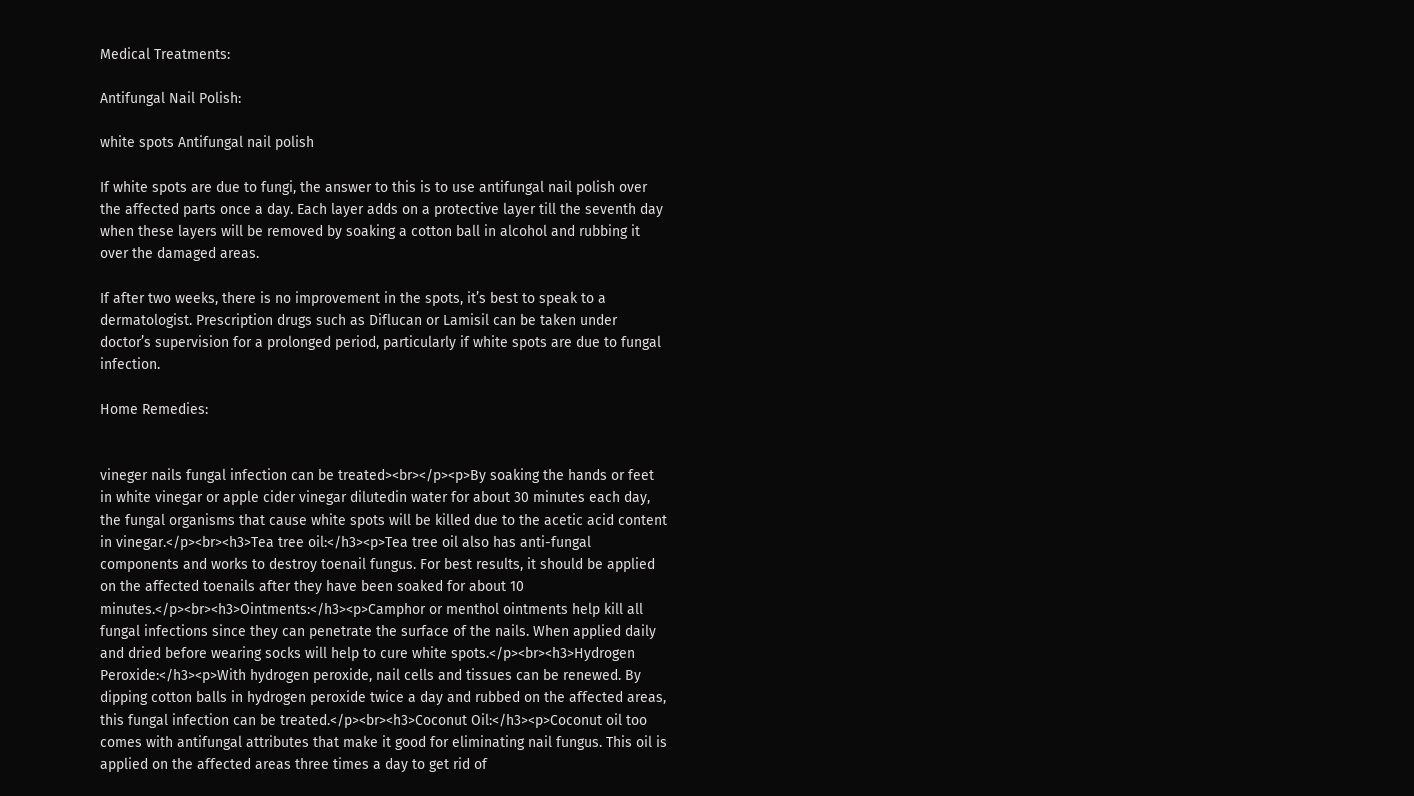Medical Treatments:

Antifungal Nail Polish:

white spots Antifungal nail polish

If white spots are due to fungi, the answer to this is to use antifungal nail polish over the affected parts once a day. Each layer adds on a protective layer till the seventh day when these layers will be removed by soaking a cotton ball in alcohol and rubbing it over the damaged areas.

If after two weeks, there is no improvement in the spots, it’s best to speak to a dermatologist. Prescription drugs such as Diflucan or Lamisil can be taken under doctor’s supervision for a prolonged period, particularly if white spots are due to fungal infection.

Home Remedies:


vineger nails fungal infection can be treated><br></p><p>By soaking the hands or feet in white vinegar or apple cider vinegar dilutedin water for about 30 minutes each day, the fungal organisms that cause white spots will be killed due to the acetic acid content in vinegar.</p><br><h3>Tea tree oil:</h3><p>Tea tree oil also has anti-fungal components and works to destroy toenail fungus. For best results, it should be applied on the affected toenails after they have been soaked for about 10 minutes.</p><br><h3>Ointments:</h3><p>Camphor or menthol ointments help kill all fungal infections since they can penetrate the surface of the nails. When applied daily and dried before wearing socks will help to cure white spots.</p><br><h3>Hydrogen Peroxide:</h3><p>With hydrogen peroxide, nail cells and tissues can be renewed. By dipping cotton balls in hydrogen peroxide twice a day and rubbed on the affected areas, this fungal infection can be treated.</p><br><h3>Coconut Oil:</h3><p>Coconut oil too comes with antifungal attributes that make it good for eliminating nail fungus. This oil is applied on the affected areas three times a day to get rid of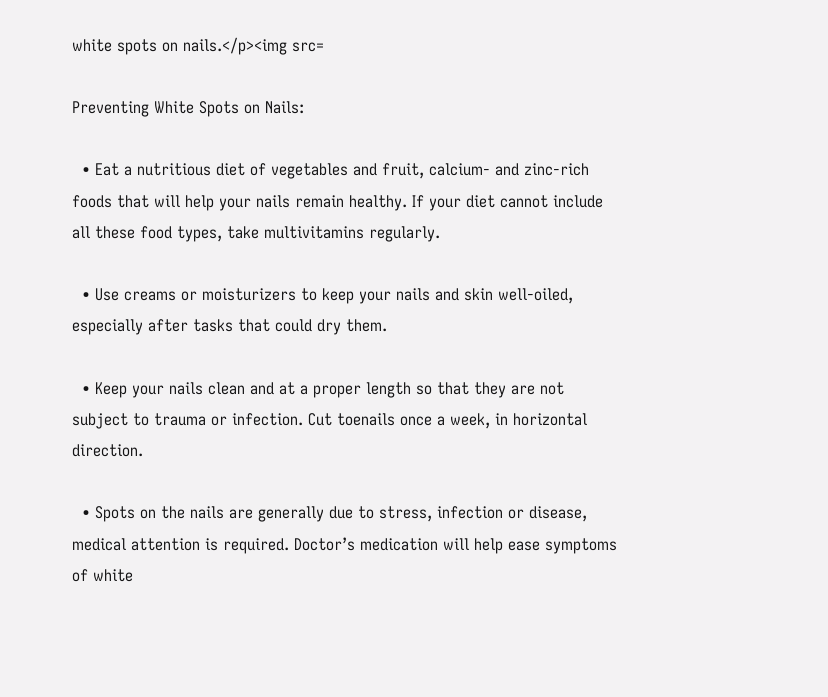white spots on nails.</p><img src=

Preventing White Spots on Nails:

  • Eat a nutritious diet of vegetables and fruit, calcium- and zinc-rich foods that will help your nails remain healthy. If your diet cannot include all these food types, take multivitamins regularly.

  • Use creams or moisturizers to keep your nails and skin well-oiled, especially after tasks that could dry them.

  • Keep your nails clean and at a proper length so that they are not subject to trauma or infection. Cut toenails once a week, in horizontal direction.

  • Spots on the nails are generally due to stress, infection or disease, medical attention is required. Doctor’s medication will help ease symptoms of white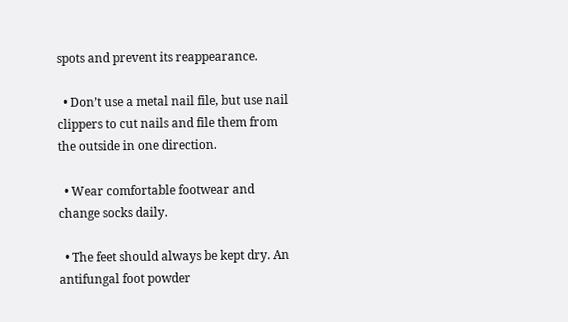spots and prevent its reappearance.

  • Don’t use a metal nail file, but use nail clippers to cut nails and file them from the outside in one direction.

  • Wear comfortable footwear and change socks daily.

  • The feet should always be kept dry. An antifungal foot powder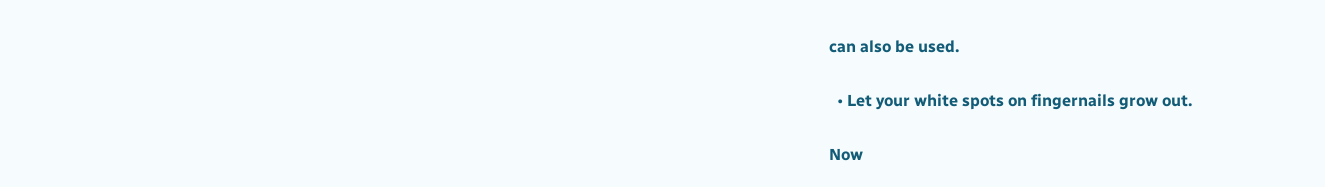can also be used.

  • Let your white spots on fingernails grow out.

Now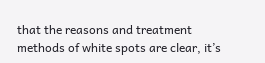that the reasons and treatment methods of white spots are clear, it’s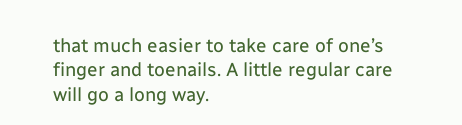that much easier to take care of one’s finger and toenails. A little regular care will go a long way.